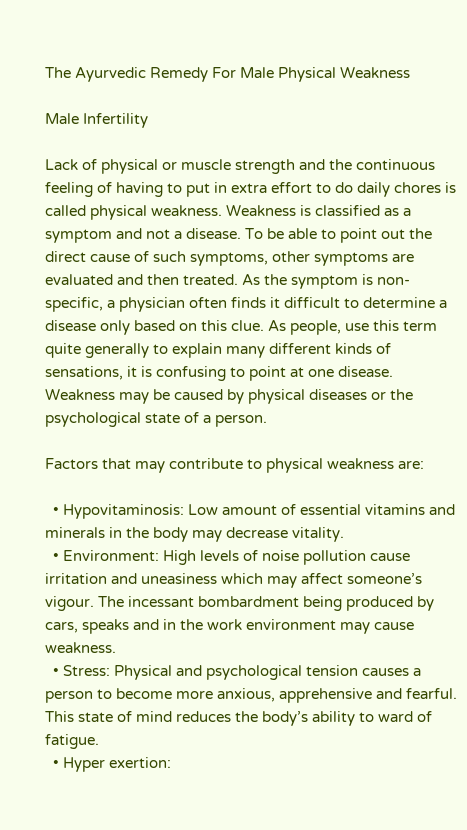The Ayurvedic Remedy For Male Physical Weakness

Male Infertility

Lack of physical or muscle strength and the continuous feeling of having to put in extra effort to do daily chores is called physical weakness. Weakness is classified as a symptom and not a disease. To be able to point out the direct cause of such symptoms, other symptoms are evaluated and then treated. As the symptom is non-specific, a physician often finds it difficult to determine a disease only based on this clue. As people, use this term quite generally to explain many different kinds of sensations, it is confusing to point at one disease. Weakness may be caused by physical diseases or the psychological state of a person.

Factors that may contribute to physical weakness are:

  • Hypovitaminosis: Low amount of essential vitamins and minerals in the body may decrease vitality.
  • Environment: High levels of noise pollution cause irritation and uneasiness which may affect someone’s vigour. The incessant bombardment being produced by cars, speaks and in the work environment may cause weakness.
  • Stress: Physical and psychological tension causes a person to become more anxious, apprehensive and fearful. This state of mind reduces the body’s ability to ward of fatigue.
  • Hyper exertion: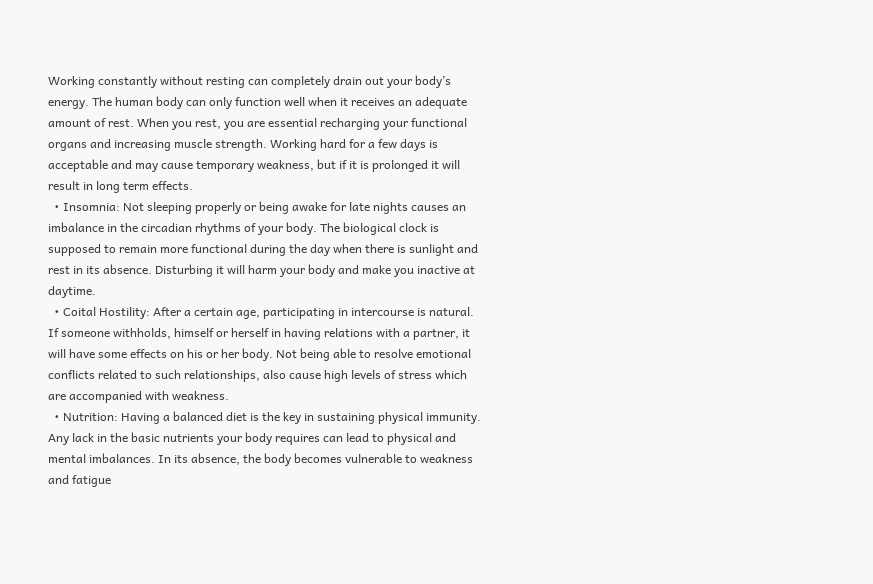Working constantly without resting can completely drain out your body’s energy. The human body can only function well when it receives an adequate amount of rest. When you rest, you are essential recharging your functional organs and increasing muscle strength. Working hard for a few days is acceptable and may cause temporary weakness, but if it is prolonged it will result in long term effects.
  • Insomnia: Not sleeping properly or being awake for late nights causes an imbalance in the circadian rhythms of your body. The biological clock is supposed to remain more functional during the day when there is sunlight and rest in its absence. Disturbing it will harm your body and make you inactive at daytime.
  • Coital Hostility: After a certain age, participating in intercourse is natural. If someone withholds, himself or herself in having relations with a partner, it will have some effects on his or her body. Not being able to resolve emotional conflicts related to such relationships, also cause high levels of stress which are accompanied with weakness.
  • Nutrition: Having a balanced diet is the key in sustaining physical immunity. Any lack in the basic nutrients your body requires can lead to physical and mental imbalances. In its absence, the body becomes vulnerable to weakness and fatigue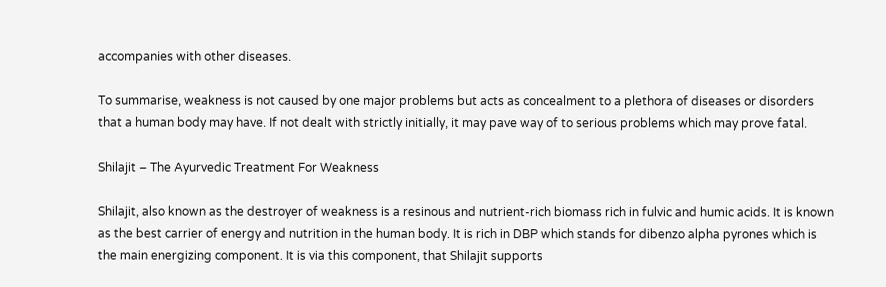accompanies with other diseases.

To summarise, weakness is not caused by one major problems but acts as concealment to a plethora of diseases or disorders that a human body may have. If not dealt with strictly initially, it may pave way of to serious problems which may prove fatal.

Shilajit – The Ayurvedic Treatment For Weakness

Shilajit, also known as the destroyer of weakness is a resinous and nutrient-rich biomass rich in fulvic and humic acids. It is known as the best carrier of energy and nutrition in the human body. It is rich in DBP which stands for dibenzo alpha pyrones which is the main energizing component. It is via this component, that Shilajit supports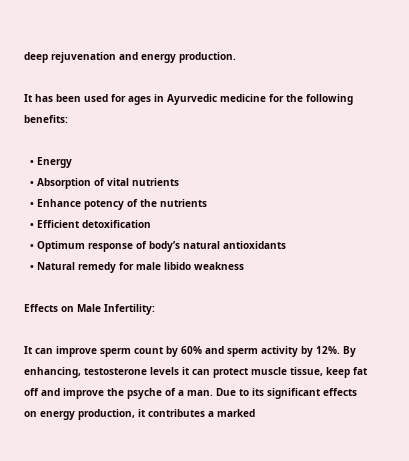deep rejuvenation and energy production.

It has been used for ages in Ayurvedic medicine for the following benefits:

  • Energy
  • Absorption of vital nutrients
  • Enhance potency of the nutrients
  • Efficient detoxification
  • Optimum response of body’s natural antioxidants
  • Natural remedy for male libido weakness

Effects on Male Infertility:

It can improve sperm count by 60% and sperm activity by 12%. By enhancing, testosterone levels it can protect muscle tissue, keep fat off and improve the psyche of a man. Due to its significant effects on energy production, it contributes a marked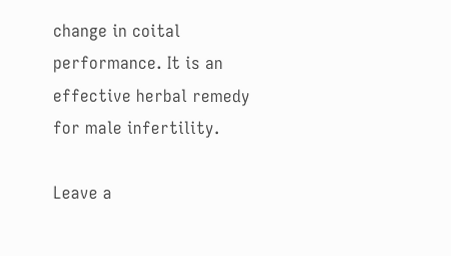change in coital performance. It is an effective herbal remedy for male infertility.

Leave a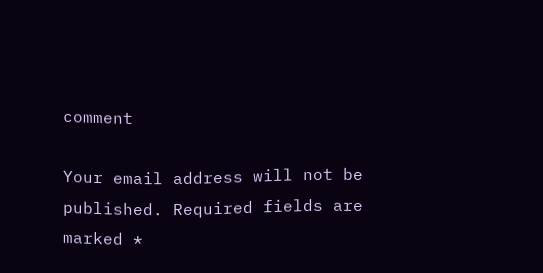comment

Your email address will not be published. Required fields are marked *